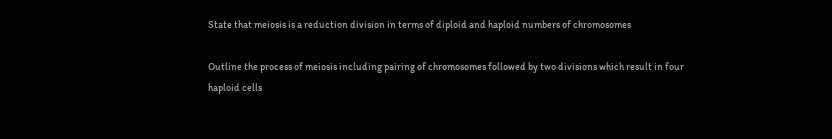State that meiosis is a reduction division in terms of diploid and haploid numbers of chromosomes

Outline the process of meiosis including pairing of chromosomes followed by two divisions which result in four haploid cells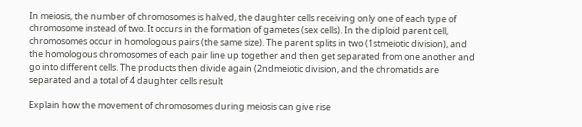In meiosis, the number of chromosomes is halved, the daughter cells receiving only one of each type of chromosome instead of two. It occurs in the formation of gametes (sex cells). In the diploid parent cell, chromosomes occur in homologous pairs (the same size). The parent splits in two (1stmeiotic division), and the homologous chromosomes of each pair line up together and then get separated from one another and go into different cells. The products then divide again (2ndmeiotic division, and the chromatids are separated and a total of 4 daughter cells result

Explain how the movement of chromosomes during meiosis can give rise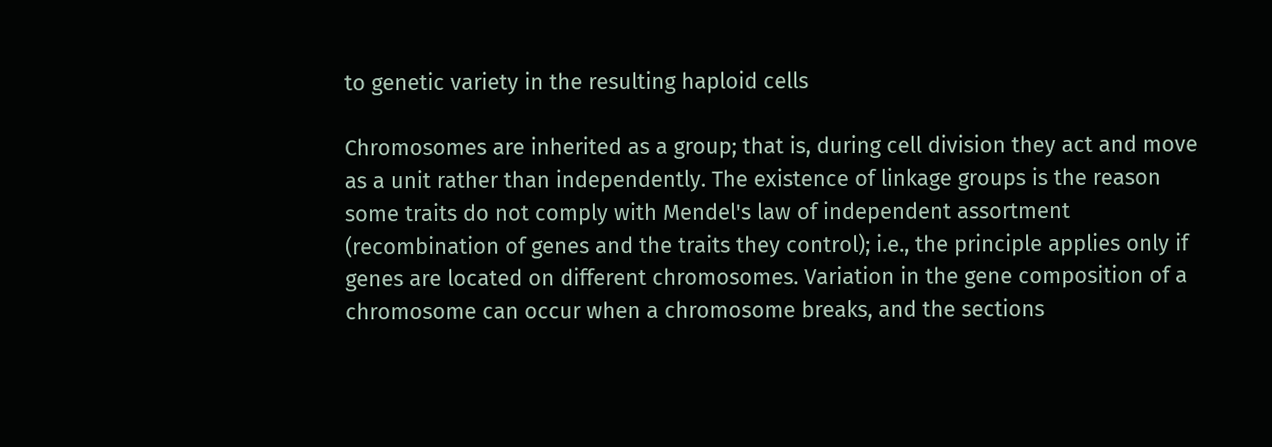to genetic variety in the resulting haploid cells

Chromosomes are inherited as a group; that is, during cell division they act and move as a unit rather than independently. The existence of linkage groups is the reason some traits do not comply with Mendel's law of independent assortment (recombination of genes and the traits they control); i.e., the principle applies only if genes are located on different chromosomes. Variation in the gene composition of a chromosome can occur when a chromosome breaks, and the sections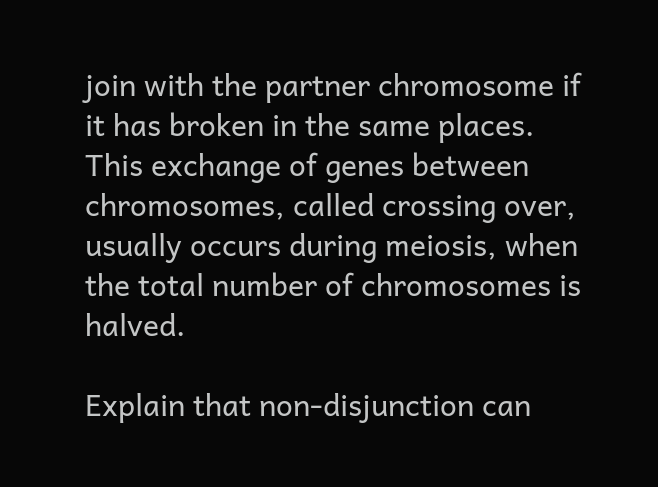join with the partner chromosome if it has broken in the same places. This exchange of genes between chromosomes, called crossing over, usually occurs during meiosis, when the total number of chromosomes is halved.

Explain that non-disjunction can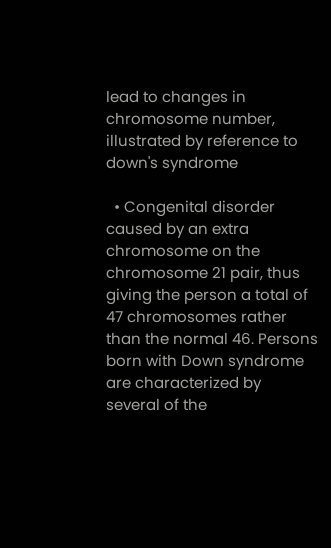lead to changes in chromosome number, illustrated by reference to down's syndrome

  • Congenital disorder caused by an extra chromosome on the chromosome 21 pair, thus giving the person a total of 47 chromosomes rather than the normal 46. Persons born with Down syndrome are characterized by several of the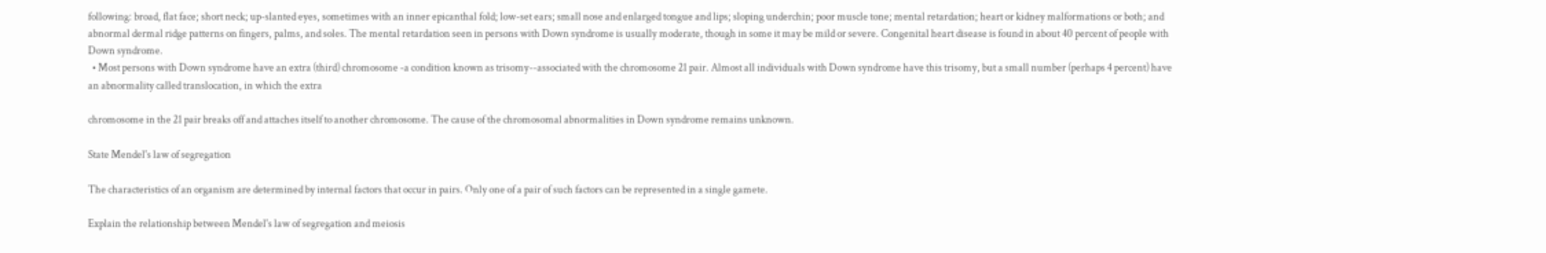following: broad, flat face; short neck; up-slanted eyes, sometimes with an inner epicanthal fold; low-set ears; small nose and enlarged tongue and lips; sloping underchin; poor muscle tone; mental retardation; heart or kidney malformations or both; and abnormal dermal ridge patterns on fingers, palms, and soles. The mental retardation seen in persons with Down syndrome is usually moderate, though in some it may be mild or severe. Congenital heart disease is found in about 40 percent of people with Down syndrome.
  • Most persons with Down syndrome have an extra (third) chromosome -a condition known as trisomy--associated with the chromosome 21 pair. Almost all individuals with Down syndrome have this trisomy, but a small number (perhaps 4 percent) have an abnormality called translocation, in which the extra

chromosome in the 21 pair breaks off and attaches itself to another chromosome. The cause of the chromosomal abnormalities in Down syndrome remains unknown.

State Mendel's law of segregation

The characteristics of an organism are determined by internal factors that occur in pairs. Only one of a pair of such factors can be represented in a single gamete.

Explain the relationship between Mendel's law of segregation and meiosis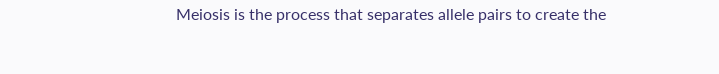Meiosis is the process that separates allele pairs to create the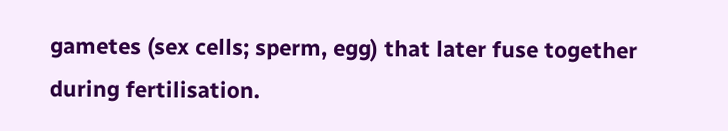gametes (sex cells; sperm, egg) that later fuse together during fertilisation.